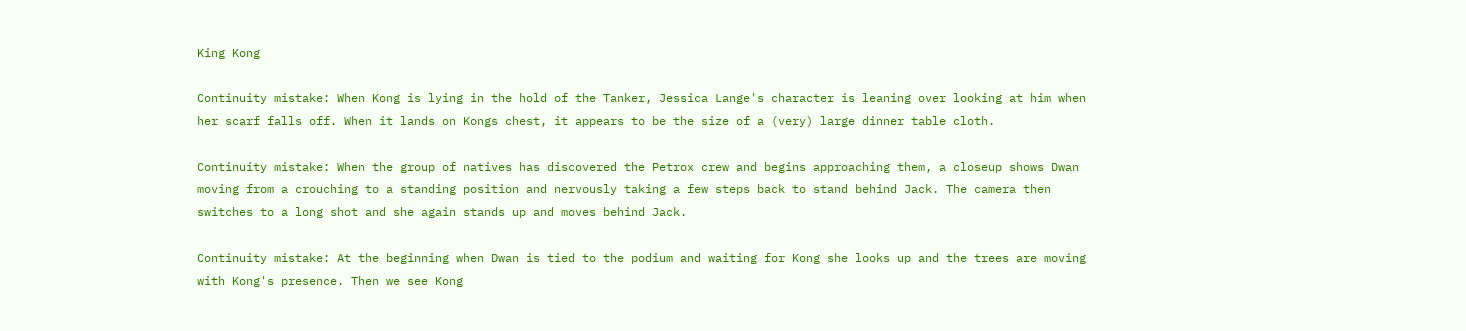King Kong

Continuity mistake: When Kong is lying in the hold of the Tanker, Jessica Lange's character is leaning over looking at him when her scarf falls off. When it lands on Kongs chest, it appears to be the size of a (very) large dinner table cloth.

Continuity mistake: When the group of natives has discovered the Petrox crew and begins approaching them, a closeup shows Dwan moving from a crouching to a standing position and nervously taking a few steps back to stand behind Jack. The camera then switches to a long shot and she again stands up and moves behind Jack.

Continuity mistake: At the beginning when Dwan is tied to the podium and waiting for Kong she looks up and the trees are moving with Kong's presence. Then we see Kong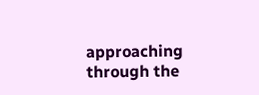approaching through the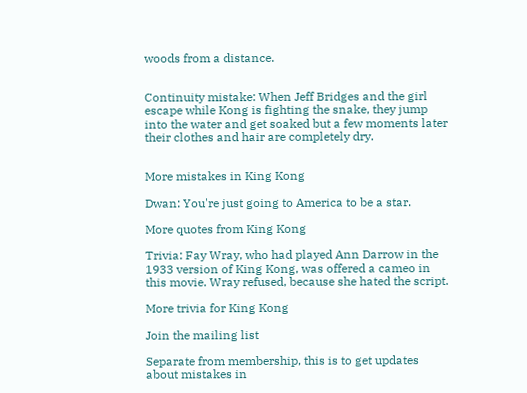woods from a distance.


Continuity mistake: When Jeff Bridges and the girl escape while Kong is fighting the snake, they jump into the water and get soaked but a few moments later their clothes and hair are completely dry.


More mistakes in King Kong

Dwan: You're just going to America to be a star.

More quotes from King Kong

Trivia: Fay Wray, who had played Ann Darrow in the 1933 version of King Kong, was offered a cameo in this movie. Wray refused, because she hated the script.

More trivia for King Kong

Join the mailing list

Separate from membership, this is to get updates about mistakes in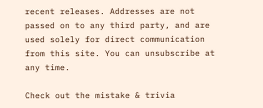recent releases. Addresses are not passed on to any third party, and are used solely for direct communication from this site. You can unsubscribe at any time.

Check out the mistake & trivia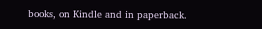books, on Kindle and in paperback.